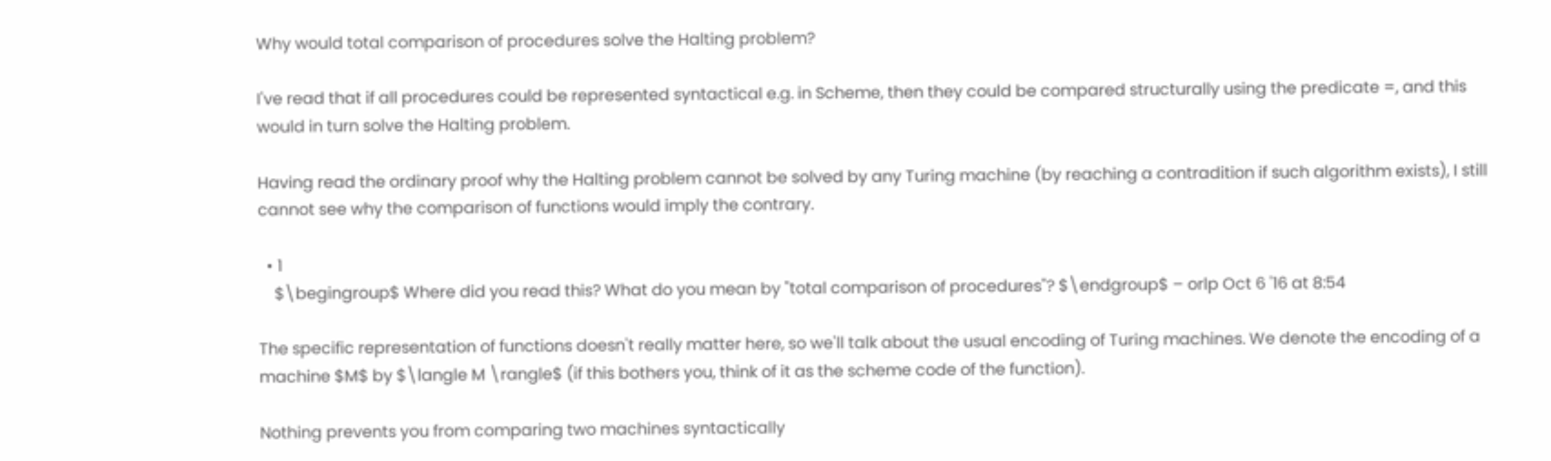Why would total comparison of procedures solve the Halting problem?

I've read that if all procedures could be represented syntactical e.g. in Scheme, then they could be compared structurally using the predicate =, and this would in turn solve the Halting problem.

Having read the ordinary proof why the Halting problem cannot be solved by any Turing machine (by reaching a contradition if such algorithm exists), I still cannot see why the comparison of functions would imply the contrary.

  • 1
    $\begingroup$ Where did you read this? What do you mean by "total comparison of procedures"? $\endgroup$ – orlp Oct 6 '16 at 8:54

The specific representation of functions doesn't really matter here, so we'll talk about the usual encoding of Turing machines. We denote the encoding of a machine $M$ by $\langle M \rangle$ (if this bothers you, think of it as the scheme code of the function).

Nothing prevents you from comparing two machines syntactically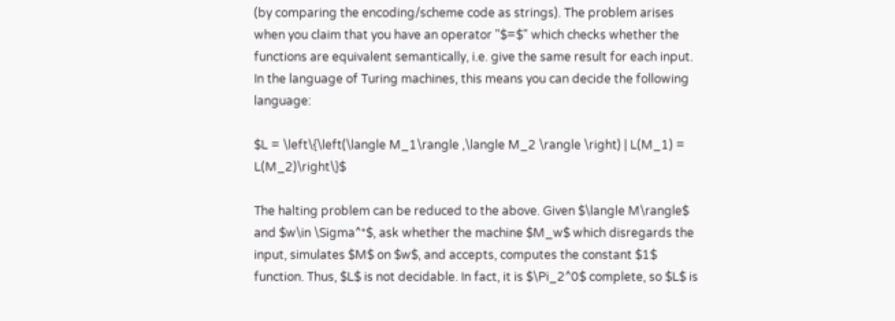(by comparing the encoding/scheme code as strings). The problem arises when you claim that you have an operator "$=$" which checks whether the functions are equivalent semantically, i.e. give the same result for each input. In the language of Turing machines, this means you can decide the following language:

$L = \left\{\left(\langle M_1\rangle ,\langle M_2 \rangle \right) | L(M_1) = L(M_2)\right\}$

The halting problem can be reduced to the above. Given $\langle M\rangle$ and $w\in \Sigma^*$, ask whether the machine $M_w$ which disregards the input, simulates $M$ on $w$, and accepts, computes the constant $1$ function. Thus, $L$ is not decidable. In fact, it is $\Pi_2^0$ complete, so $L$ is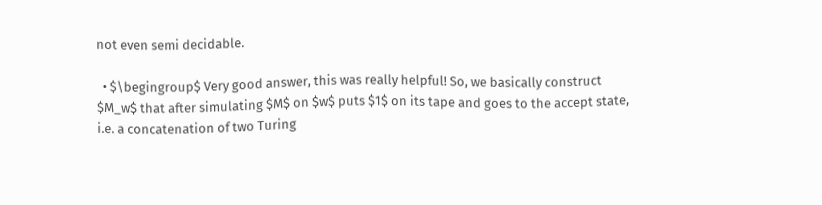not even semi decidable.

  • $\begingroup$ Very good answer, this was really helpful! So, we basically construct $M_w$ that after simulating $M$ on $w$ puts $1$ on its tape and goes to the accept state, i.e. a concatenation of two Turing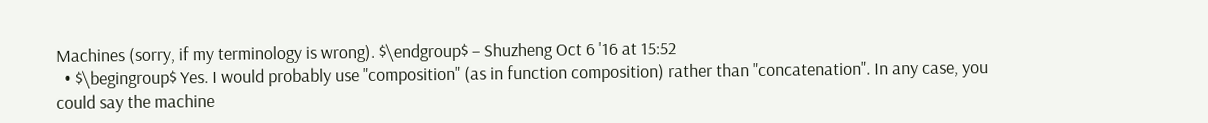Machines (sorry, if my terminology is wrong). $\endgroup$ – Shuzheng Oct 6 '16 at 15:52
  • $\begingroup$ Yes. I would probably use "composition" (as in function composition) rather than "concatenation". In any case, you could say the machine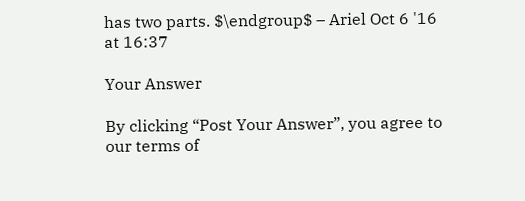has two parts. $\endgroup$ – Ariel Oct 6 '16 at 16:37

Your Answer

By clicking “Post Your Answer”, you agree to our terms of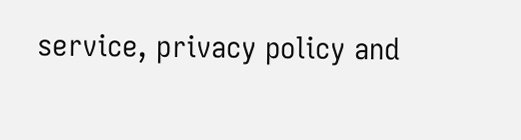service, privacy policy and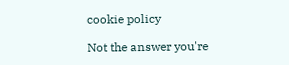cookie policy

Not the answer you're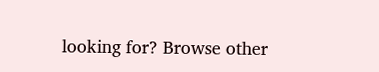looking for? Browse other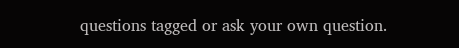questions tagged or ask your own question.